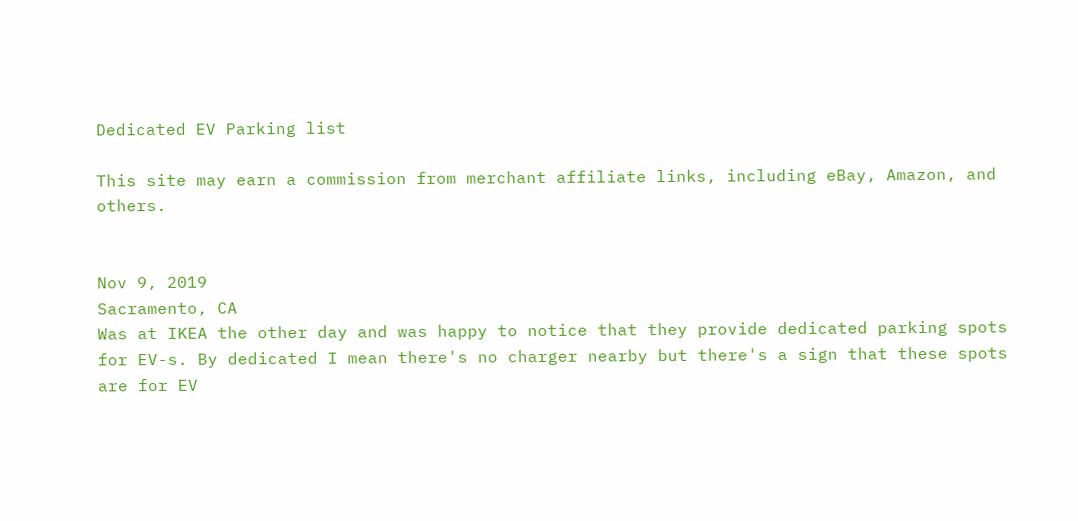Dedicated EV Parking list

This site may earn a commission from merchant affiliate links, including eBay, Amazon, and others.


Nov 9, 2019
Sacramento, CA
Was at IKEA the other day and was happy to notice that they provide dedicated parking spots for EV-s. By dedicated I mean there's no charger nearby but there's a sign that these spots are for EV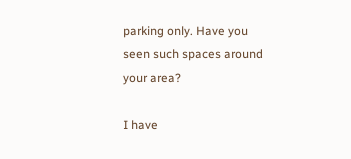parking only. Have you seen such spaces around your area?

I have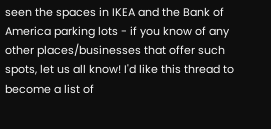seen the spaces in IKEA and the Bank of America parking lots - if you know of any other places/businesses that offer such spots, let us all know! I'd like this thread to become a list of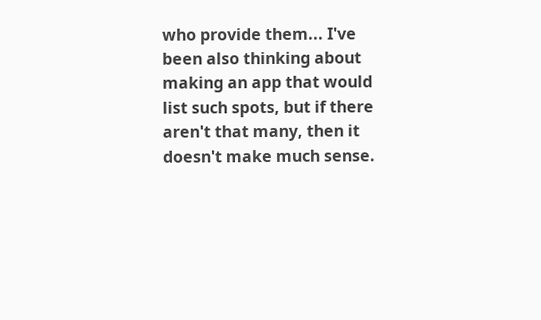who provide them... I've been also thinking about making an app that would list such spots, but if there aren't that many, then it doesn't make much sense.